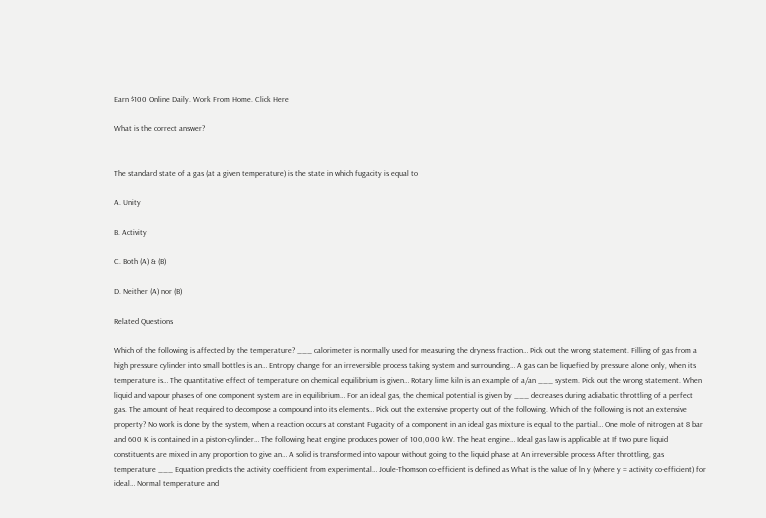Earn $100 Online Daily. Work From Home. Click Here

What is the correct answer?


The standard state of a gas (at a given temperature) is the state in which fugacity is equal to

A. Unity

B. Activity

C. Both (A) & (B)

D. Neither (A) nor (B)

Related Questions

Which of the following is affected by the temperature? ___ calorimeter is normally used for measuring the dryness fraction… Pick out the wrong statement. Filling of gas from a high pressure cylinder into small bottles is an… Entropy change for an irreversible process taking system and surrounding… A gas can be liquefied by pressure alone only, when its temperature is… The quantitative effect of temperature on chemical equilibrium is given… Rotary lime kiln is an example of a/an ___ system. Pick out the wrong statement. When liquid and vapour phases of one component system are in equilibrium… For an ideal gas, the chemical potential is given by ___ decreases during adiabatic throttling of a perfect gas. The amount of heat required to decompose a compound into its elements… Pick out the extensive property out of the following. Which of the following is not an extensive property? No work is done by the system, when a reaction occurs at constant Fugacity of a component in an ideal gas mixture is equal to the partial… One mole of nitrogen at 8 bar and 600 K is contained in a piston-cylinder… The following heat engine produces power of 100,000 kW. The heat engine… Ideal gas law is applicable at If two pure liquid constituents are mixed in any proportion to give an… A solid is transformed into vapour without going to the liquid phase at An irreversible process After throttling, gas temperature ___ Equation predicts the activity coefficient from experimental… Joule-Thomson co-efficient is defined as What is the value of ln y (where y = activity co-efficient) for ideal… Normal temperature and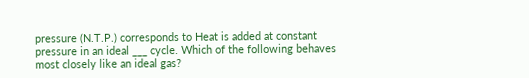pressure (N.T.P.) corresponds to Heat is added at constant pressure in an ideal ___ cycle. Which of the following behaves most closely like an ideal gas?